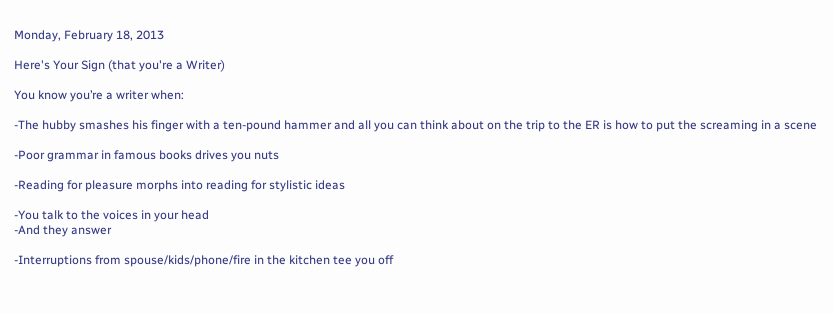Monday, February 18, 2013

Here's Your Sign (that you're a Writer)

You know you’re a writer when:

-The hubby smashes his finger with a ten-pound hammer and all you can think about on the trip to the ER is how to put the screaming in a scene

-Poor grammar in famous books drives you nuts

-Reading for pleasure morphs into reading for stylistic ideas

-You talk to the voices in your head
-And they answer

-Interruptions from spouse/kids/phone/fire in the kitchen tee you off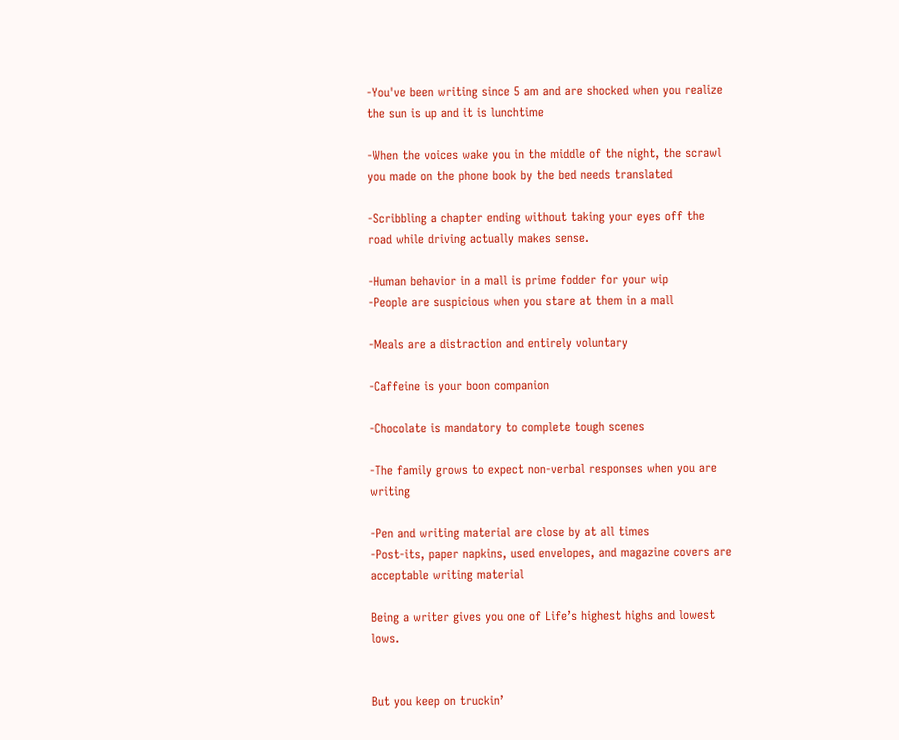-You've been writing since 5 am and are shocked when you realize the sun is up and it is lunchtime

-When the voices wake you in the middle of the night, the scrawl you made on the phone book by the bed needs translated

-Scribbling a chapter ending without taking your eyes off the road while driving actually makes sense.

-Human behavior in a mall is prime fodder for your wip
-People are suspicious when you stare at them in a mall

-Meals are a distraction and entirely voluntary

-Caffeine is your boon companion

-Chocolate is mandatory to complete tough scenes

-The family grows to expect non-verbal responses when you are writing

-Pen and writing material are close by at all times
-Post-its, paper napkins, used envelopes, and magazine covers are acceptable writing material

Being a writer gives you one of Life’s highest highs and lowest lows.


But you keep on truckin’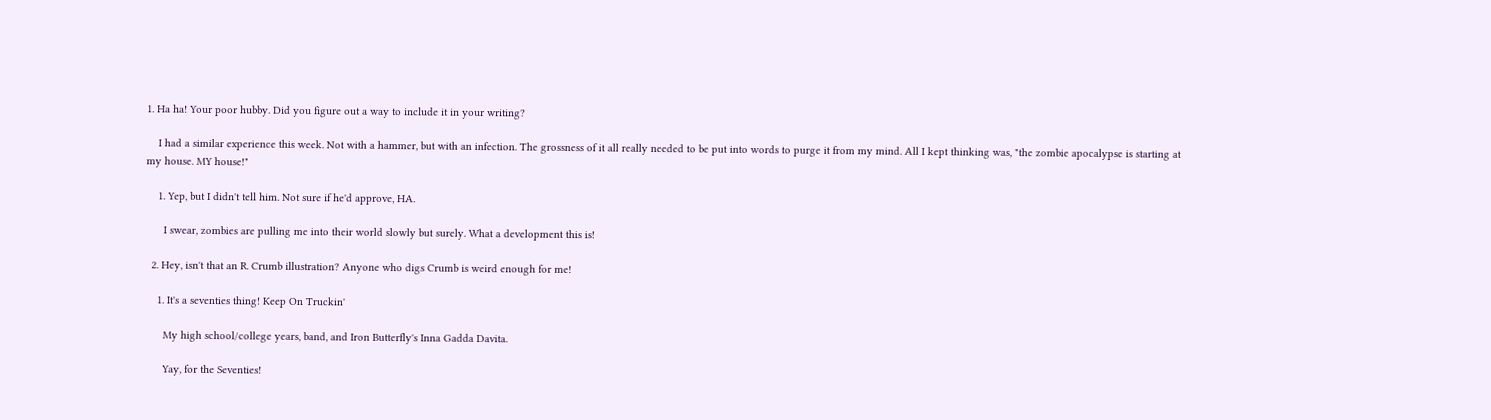1. Ha ha! Your poor hubby. Did you figure out a way to include it in your writing?

    I had a similar experience this week. Not with a hammer, but with an infection. The grossness of it all really needed to be put into words to purge it from my mind. All I kept thinking was, "the zombie apocalypse is starting at my house. MY house!"

    1. Yep, but I didn't tell him. Not sure if he'd approve, HA.

      I swear, zombies are pulling me into their world slowly but surely. What a development this is!

  2. Hey, isn't that an R. Crumb illustration? Anyone who digs Crumb is weird enough for me!

    1. It's a seventies thing! Keep On Truckin'

      My high school/college years, band, and Iron Butterfly's Inna Gadda Davita.

      Yay, for the Seventies!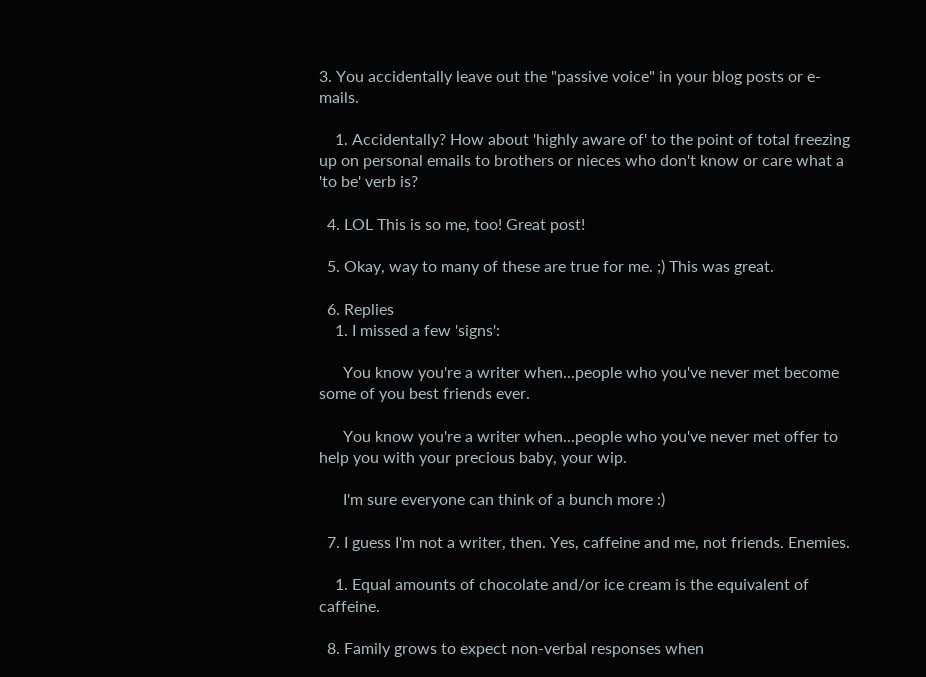3. You accidentally leave out the "passive voice" in your blog posts or e-mails.

    1. Accidentally? How about 'highly aware of' to the point of total freezing up on personal emails to brothers or nieces who don't know or care what a 'to be' verb is?

  4. LOL This is so me, too! Great post!

  5. Okay, way to many of these are true for me. ;) This was great.

  6. Replies
    1. I missed a few 'signs':

      You know you're a writer when...people who you've never met become some of you best friends ever.

      You know you're a writer when...people who you've never met offer to help you with your precious baby, your wip.

      I'm sure everyone can think of a bunch more :)

  7. I guess I'm not a writer, then. Yes, caffeine and me, not friends. Enemies.

    1. Equal amounts of chocolate and/or ice cream is the equivalent of caffeine.

  8. Family grows to expect non-verbal responses when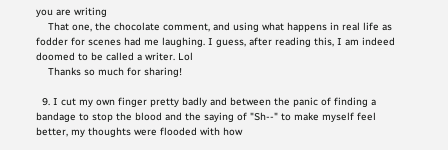you are writing
    That one, the chocolate comment, and using what happens in real life as fodder for scenes had me laughing. I guess, after reading this, I am indeed doomed to be called a writer. Lol
    Thanks so much for sharing!

  9. I cut my own finger pretty badly and between the panic of finding a bandage to stop the blood and the saying of "Sh--" to make myself feel better, my thoughts were flooded with how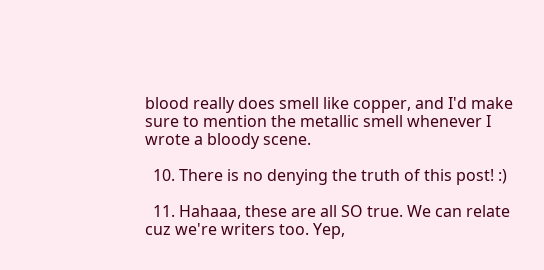blood really does smell like copper, and I'd make sure to mention the metallic smell whenever I wrote a bloody scene.

  10. There is no denying the truth of this post! :)

  11. Hahaaa, these are all SO true. We can relate cuz we're writers too. Yep,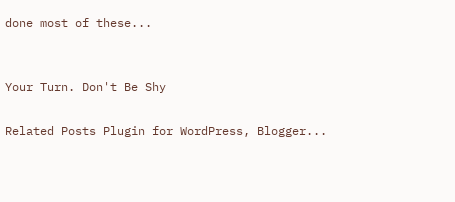done most of these...


Your Turn. Don't Be Shy

Related Posts Plugin for WordPress, Blogger...